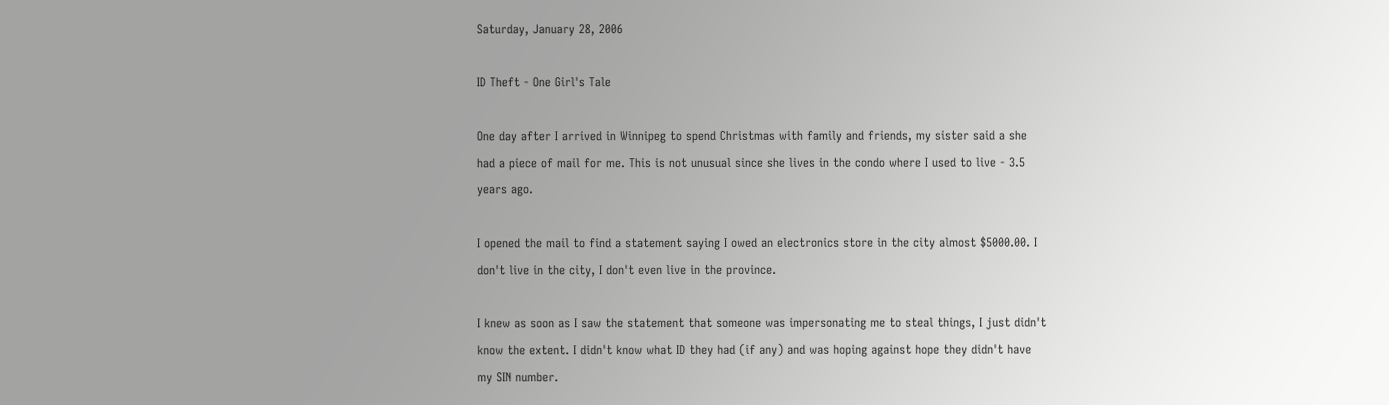Saturday, January 28, 2006

ID Theft - One Girl's Tale

One day after I arrived in Winnipeg to spend Christmas with family and friends, my sister said a she had a piece of mail for me. This is not unusual since she lives in the condo where I used to live - 3.5 years ago.

I opened the mail to find a statement saying I owed an electronics store in the city almost $5000.00. I don't live in the city, I don't even live in the province.

I knew as soon as I saw the statement that someone was impersonating me to steal things, I just didn't know the extent. I didn't know what ID they had (if any) and was hoping against hope they didn't have my SIN number.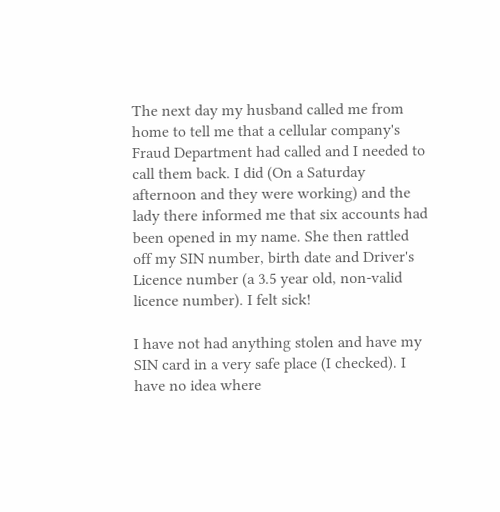The next day my husband called me from home to tell me that a cellular company's Fraud Department had called and I needed to call them back. I did (On a Saturday afternoon and they were working) and the lady there informed me that six accounts had been opened in my name. She then rattled off my SIN number, birth date and Driver's Licence number (a 3.5 year old, non-valid licence number). I felt sick!

I have not had anything stolen and have my SIN card in a very safe place (I checked). I have no idea where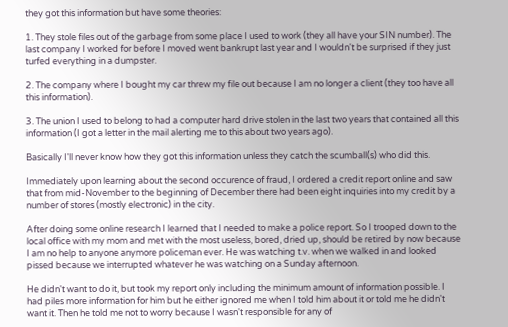they got this information but have some theories:

1. They stole files out of the garbage from some place I used to work (they all have your SIN number). The last company I worked for before I moved went bankrupt last year and I wouldn't be surprised if they just turfed everything in a dumpster.

2. The company where I bought my car threw my file out because I am no longer a client (they too have all this information).

3. The union I used to belong to had a computer hard drive stolen in the last two years that contained all this information (I got a letter in the mail alerting me to this about two years ago).

Basically I'll never know how they got this information unless they catch the scumball(s) who did this.

Immediately upon learning about the second occurence of fraud, I ordered a credit report online and saw that from mid-November to the beginning of December there had been eight inquiries into my credit by a number of stores (mostly electronic) in the city.

After doing some online research I learned that I needed to make a police report. So I trooped down to the local office with my mom and met with the most useless, bored, dried up, should be retired by now because I am no help to anyone anymore policeman ever. He was watching t.v. when we walked in and looked pissed because we interrupted whatever he was watching on a Sunday afternoon.

He didn't want to do it, but took my report only including the minimum amount of information possible. I had piles more information for him but he either ignored me when I told him about it or told me he didn't want it. Then he told me not to worry because I wasn't responsible for any of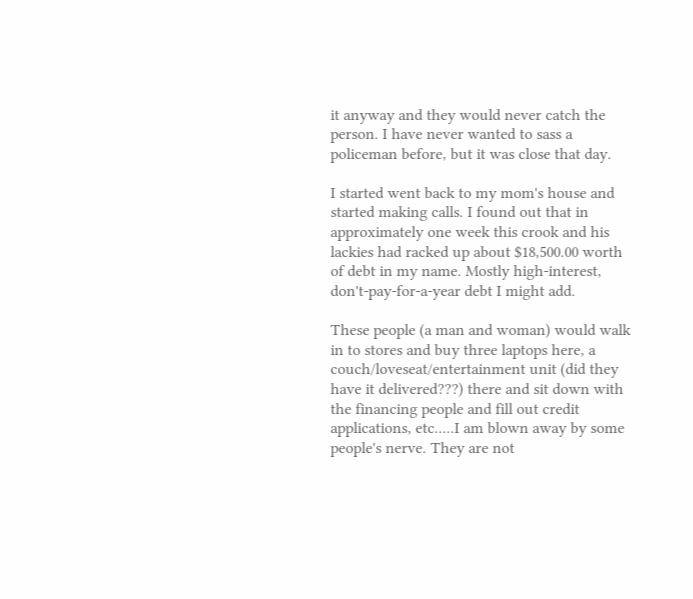it anyway and they would never catch the person. I have never wanted to sass a policeman before, but it was close that day.

I started went back to my mom's house and started making calls. I found out that in approximately one week this crook and his lackies had racked up about $18,500.00 worth of debt in my name. Mostly high-interest, don't-pay-for-a-year debt I might add.

These people (a man and woman) would walk in to stores and buy three laptops here, a couch/loveseat/entertainment unit (did they have it delivered???) there and sit down with the financing people and fill out credit applications, etc.....I am blown away by some people's nerve. They are not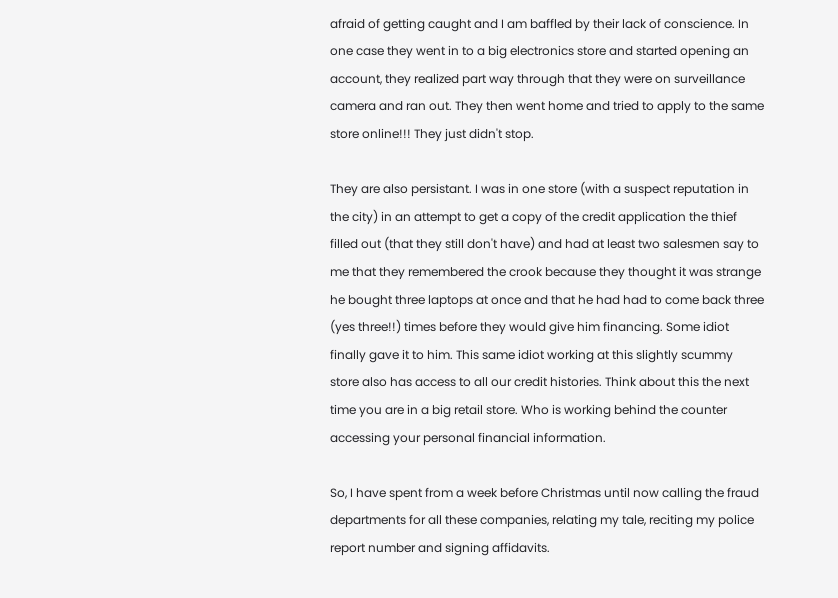afraid of getting caught and I am baffled by their lack of conscience. In one case they went in to a big electronics store and started opening an account, they realized part way through that they were on surveillance camera and ran out. They then went home and tried to apply to the same store online!!! They just didn't stop.

They are also persistant. I was in one store (with a suspect reputation in the city) in an attempt to get a copy of the credit application the thief filled out (that they still don't have) and had at least two salesmen say to me that they remembered the crook because they thought it was strange he bought three laptops at once and that he had had to come back three (yes three!!) times before they would give him financing. Some idiot finally gave it to him. This same idiot working at this slightly scummy store also has access to all our credit histories. Think about this the next time you are in a big retail store. Who is working behind the counter accessing your personal financial information.

So, I have spent from a week before Christmas until now calling the fraud departments for all these companies, relating my tale, reciting my police report number and signing affidavits.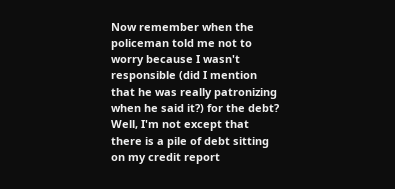Now remember when the policeman told me not to worry because I wasn't responsible (did I mention that he was really patronizing when he said it?) for the debt? Well, I'm not except that there is a pile of debt sitting on my credit report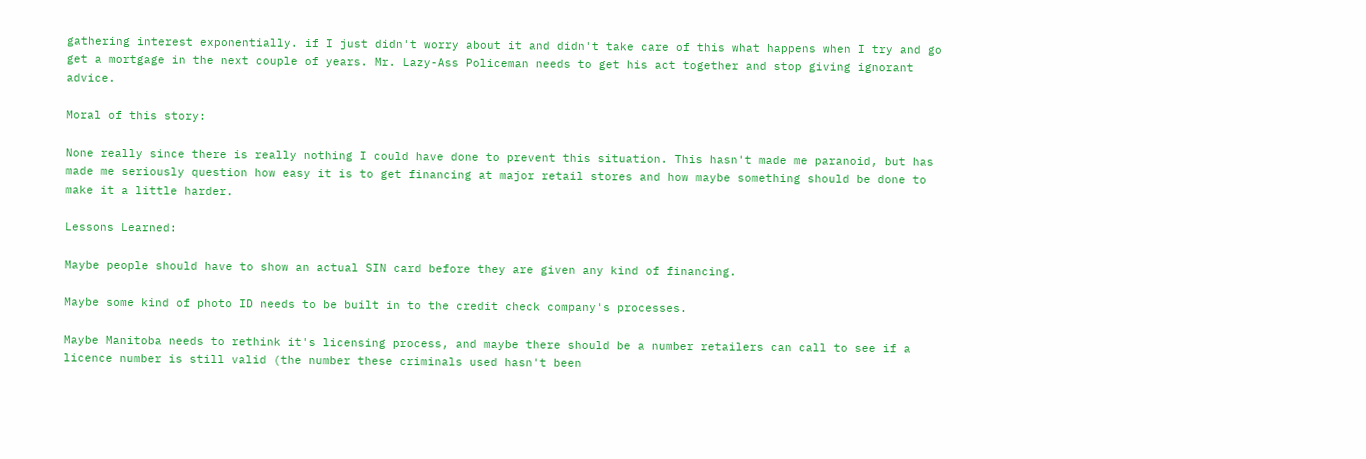gathering interest exponentially. if I just didn't worry about it and didn't take care of this what happens when I try and go get a mortgage in the next couple of years. Mr. Lazy-Ass Policeman needs to get his act together and stop giving ignorant advice.

Moral of this story:

None really since there is really nothing I could have done to prevent this situation. This hasn't made me paranoid, but has made me seriously question how easy it is to get financing at major retail stores and how maybe something should be done to make it a little harder.

Lessons Learned:

Maybe people should have to show an actual SIN card before they are given any kind of financing.

Maybe some kind of photo ID needs to be built in to the credit check company's processes.

Maybe Manitoba needs to rethink it's licensing process, and maybe there should be a number retailers can call to see if a licence number is still valid (the number these criminals used hasn't been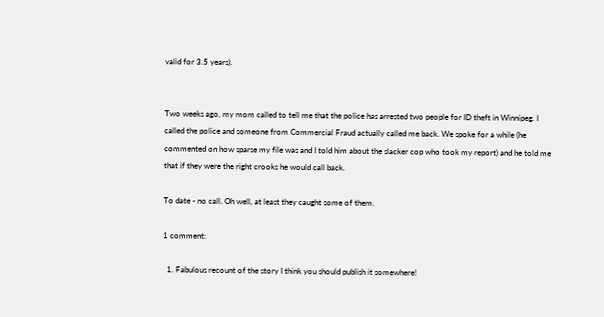valid for 3.5 years).


Two weeks ago, my mom called to tell me that the police has arrested two people for ID theft in Winnipeg. I called the police and someone from Commercial Fraud actually called me back. We spoke for a while (he commented on how sparse my file was and I told him about the slacker cop who took my report) and he told me that if they were the right crooks he would call back.

To date - no call. Oh well, at least they caught some of them.

1 comment:

  1. Fabulous recount of the story I think you should publish it somewhere!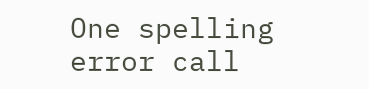One spelling error call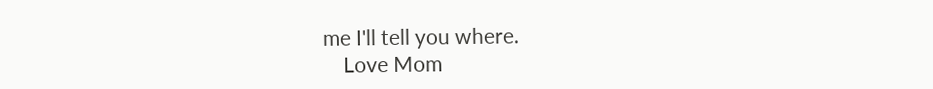me I'll tell you where.
    Love Mom